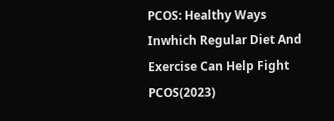PCOS: Healthy Ways Inwhich Regular Diet And Exercise Can Help Fight PCOS(2023)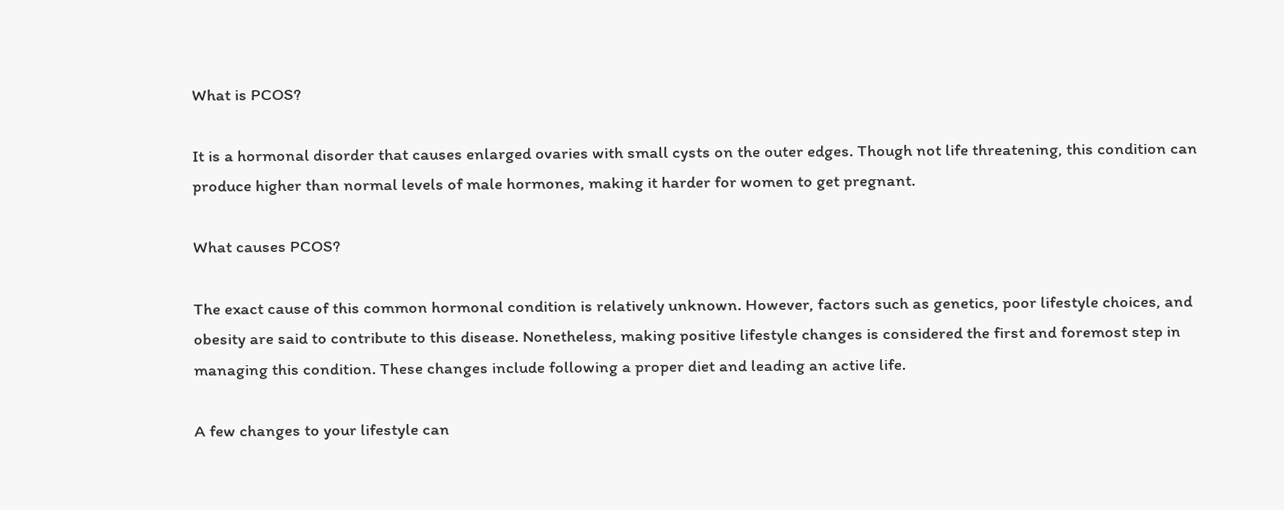What is PCOS?

It is a hormonal disorder that causes enlarged ovaries with small cysts on the outer edges. Though not life threatening, this condition can produce higher than normal levels of male hormones, making it harder for women to get pregnant.

What causes PCOS?

The exact cause of this common hormonal condition is relatively unknown. However, factors such as genetics, poor lifestyle choices, and obesity are said to contribute to this disease. Nonetheless, making positive lifestyle changes is considered the first and foremost step in managing this condition. These changes include following a proper diet and leading an active life.

A few changes to your lifestyle can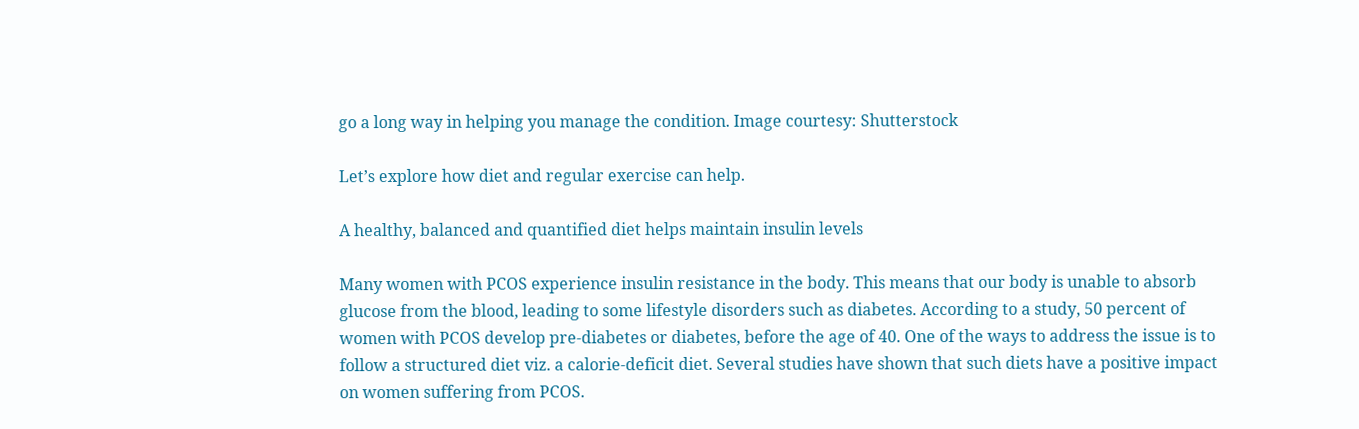go a long way in helping you manage the condition. Image courtesy: Shutterstock

Let’s explore how diet and regular exercise can help.

A healthy, balanced and quantified diet helps maintain insulin levels

Many women with PCOS experience insulin resistance in the body. This means that our body is unable to absorb glucose from the blood, leading to some lifestyle disorders such as diabetes. According to a study, 50 percent of women with PCOS develop pre-diabetes or diabetes, before the age of 40. One of the ways to address the issue is to follow a structured diet viz. a calorie-deficit diet. Several studies have shown that such diets have a positive impact on women suffering from PCOS.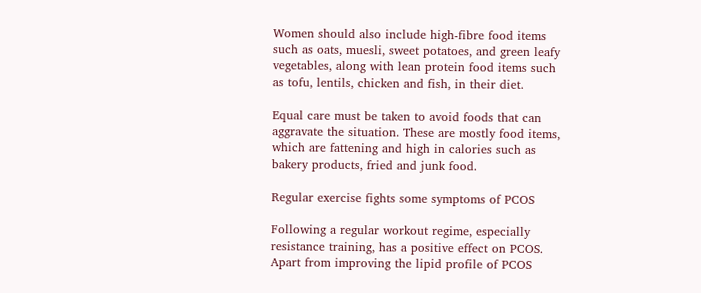Women should also include high-fibre food items such as oats, muesli, sweet potatoes, and green leafy vegetables, along with lean protein food items such as tofu, lentils, chicken and fish, in their diet.

Equal care must be taken to avoid foods that can aggravate the situation. These are mostly food items, which are fattening and high in calories such as bakery products, fried and junk food.

Regular exercise fights some symptoms of PCOS

Following a regular workout regime, especially resistance training, has a positive effect on PCOS. Apart from improving the lipid profile of PCOS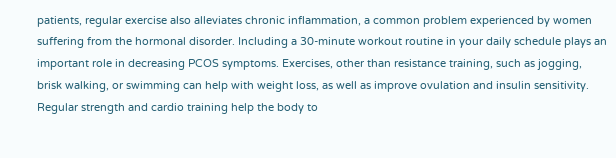patients, regular exercise also alleviates chronic inflammation, a common problem experienced by women suffering from the hormonal disorder. Including a 30-minute workout routine in your daily schedule plays an important role in decreasing PCOS symptoms. Exercises, other than resistance training, such as jogging, brisk walking, or swimming can help with weight loss, as well as improve ovulation and insulin sensitivity. Regular strength and cardio training help the body to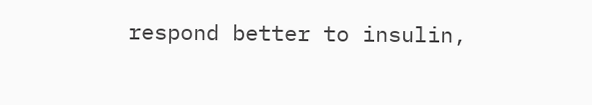respond better to insulin,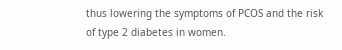thus lowering the symptoms of PCOS and the risk of type 2 diabetes in women.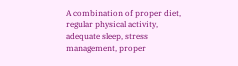A combination of proper diet, regular physical activity, adequate sleep, stress management, proper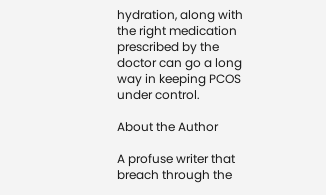hydration, along with the right medication prescribed by the doctor can go a long way in keeping PCOS under control.

About the Author

A profuse writer that breach through the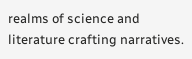realms of science and literature crafting narratives.